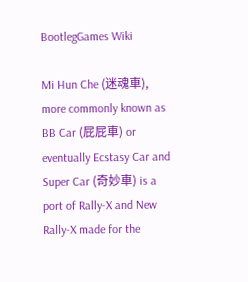BootlegGames Wiki

Mi Hun Che (迷魂車), more commonly known as BB Car (屁屁車) or eventually Ecstasy Car and Super Car (奇妙車) is a port of Rally-X and New Rally-X made for the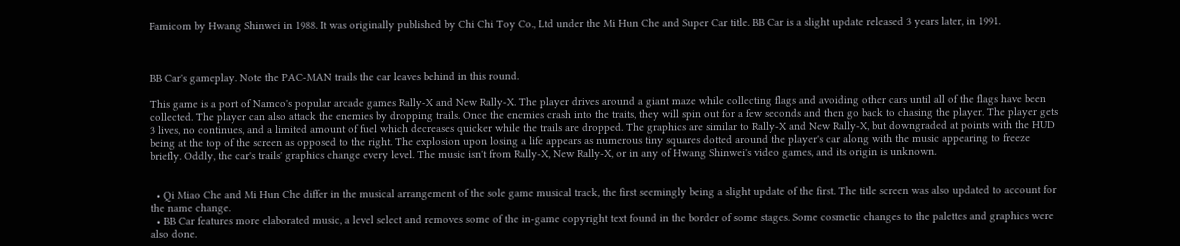Famicom by Hwang Shinwei in 1988. It was originally published by Chi Chi Toy Co., Ltd under the Mi Hun Che and Super Car title. BB Car is a slight update released 3 years later, in 1991.



BB Car's gameplay. Note the PAC-MAN trails the car leaves behind in this round.

This game is a port of Namco's popular arcade games Rally-X and New Rally-X. The player drives around a giant maze while collecting flags and avoiding other cars until all of the flags have been collected. The player can also attack the enemies by dropping trails. Once the enemies crash into the traits, they will spin out for a few seconds and then go back to chasing the player. The player gets 3 lives, no continues, and a limited amount of fuel which decreases quicker while the trails are dropped. The graphics are similar to Rally-X and New Rally-X, but downgraded at points with the HUD being at the top of the screen as opposed to the right. The explosion upon losing a life appears as numerous tiny squares dotted around the player's car along with the music appearing to freeze briefly. Oddly, the car's trails' graphics change every level. The music isn't from Rally-X, New Rally-X, or in any of Hwang Shinwei's video games, and its origin is unknown.


  • Qi Miao Che and Mi Hun Che differ in the musical arrangement of the sole game musical track, the first seemingly being a slight update of the first. The title screen was also updated to account for the name change.
  • BB Car features more elaborated music, a level select and removes some of the in-game copyright text found in the border of some stages. Some cosmetic changes to the palettes and graphics were also done.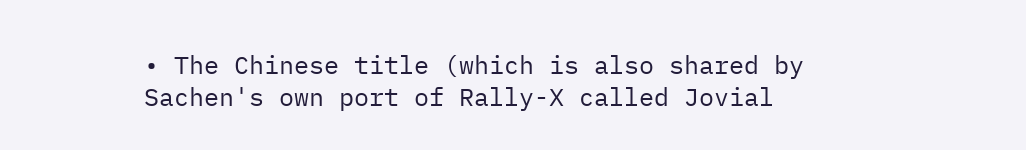• The Chinese title (which is also shared by Sachen's own port of Rally-X called Jovial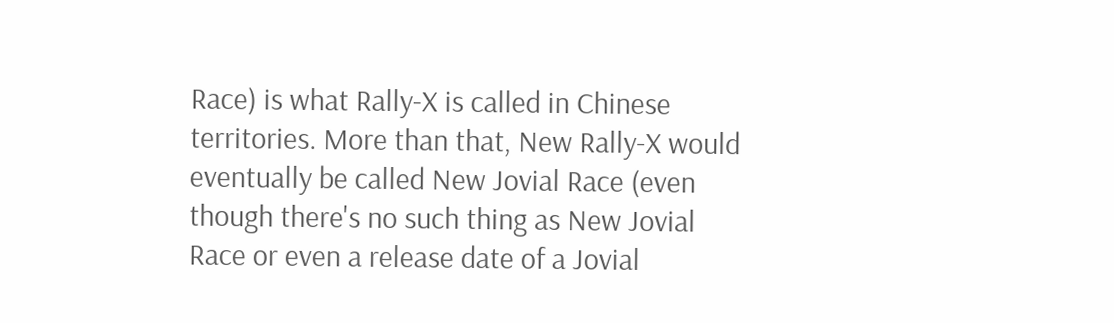Race) is what Rally-X is called in Chinese territories. More than that, New Rally-X would eventually be called New Jovial Race (even though there's no such thing as New Jovial Race or even a release date of a Jovial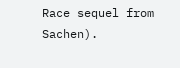Race sequel from Sachen).